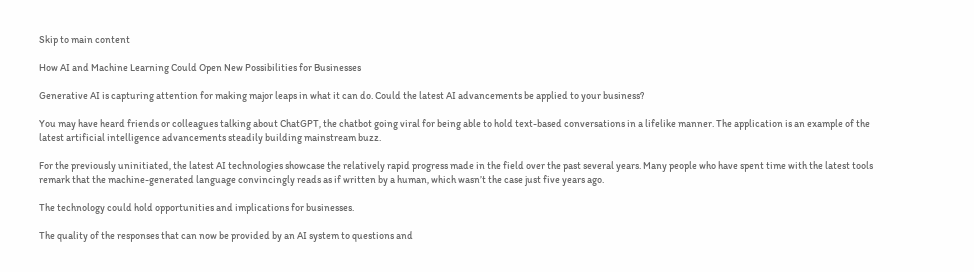Skip to main content

How AI and Machine Learning Could Open New Possibilities for Businesses

Generative AI is capturing attention for making major leaps in what it can do. Could the latest AI advancements be applied to your business?

You may have heard friends or colleagues talking about ChatGPT, the chatbot going viral for being able to hold text-based conversations in a lifelike manner. The application is an example of the latest artificial intelligence advancements steadily building mainstream buzz.

For the previously uninitiated, the latest AI technologies showcase the relatively rapid progress made in the field over the past several years. Many people who have spent time with the latest tools remark that the machine-generated language convincingly reads as if written by a human, which wasn’t the case just five years ago.

The technology could hold opportunities and implications for businesses.

The quality of the responses that can now be provided by an AI system to questions and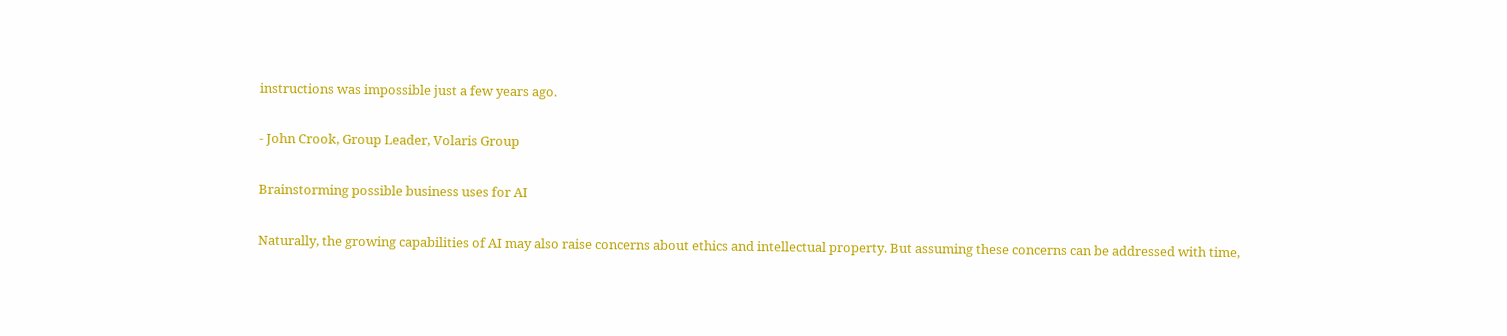instructions was impossible just a few years ago.

- John Crook, Group Leader, Volaris Group

Brainstorming possible business uses for AI

Naturally, the growing capabilities of AI may also raise concerns about ethics and intellectual property. But assuming these concerns can be addressed with time,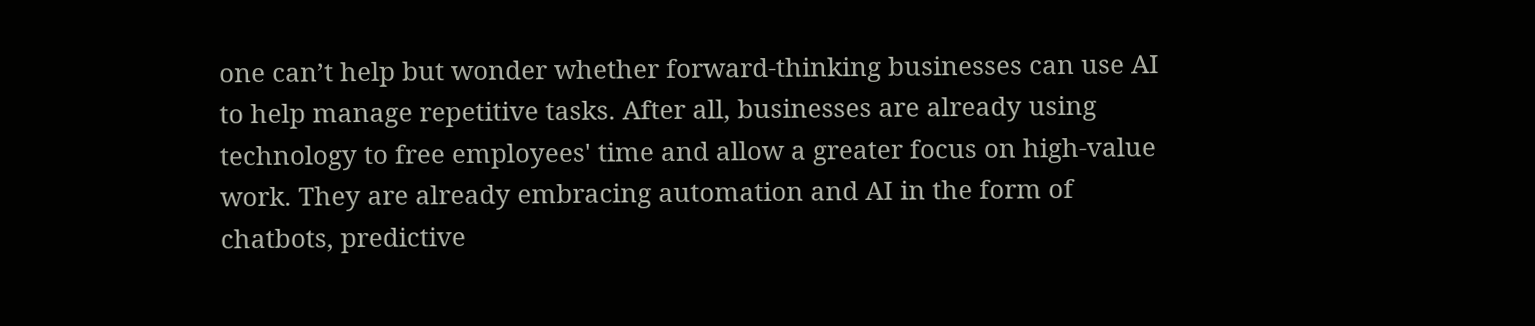one can’t help but wonder whether forward-thinking businesses can use AI to help manage repetitive tasks. After all, businesses are already using technology to free employees' time and allow a greater focus on high-value work. They are already embracing automation and AI in the form of chatbots, predictive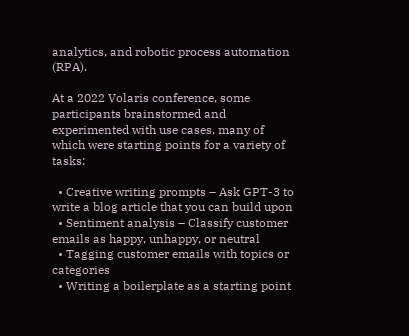analytics, and robotic process automation (RPA).

At a 2022 Volaris conference, some participants brainstormed and experimented with use cases, many of which were starting points for a variety of tasks:

  • Creative writing prompts – Ask GPT-3 to write a blog article that you can build upon
  • Sentiment analysis – Classify customer emails as happy, unhappy, or neutral
  • Tagging customer emails with topics or categories
  • Writing a boilerplate as a starting point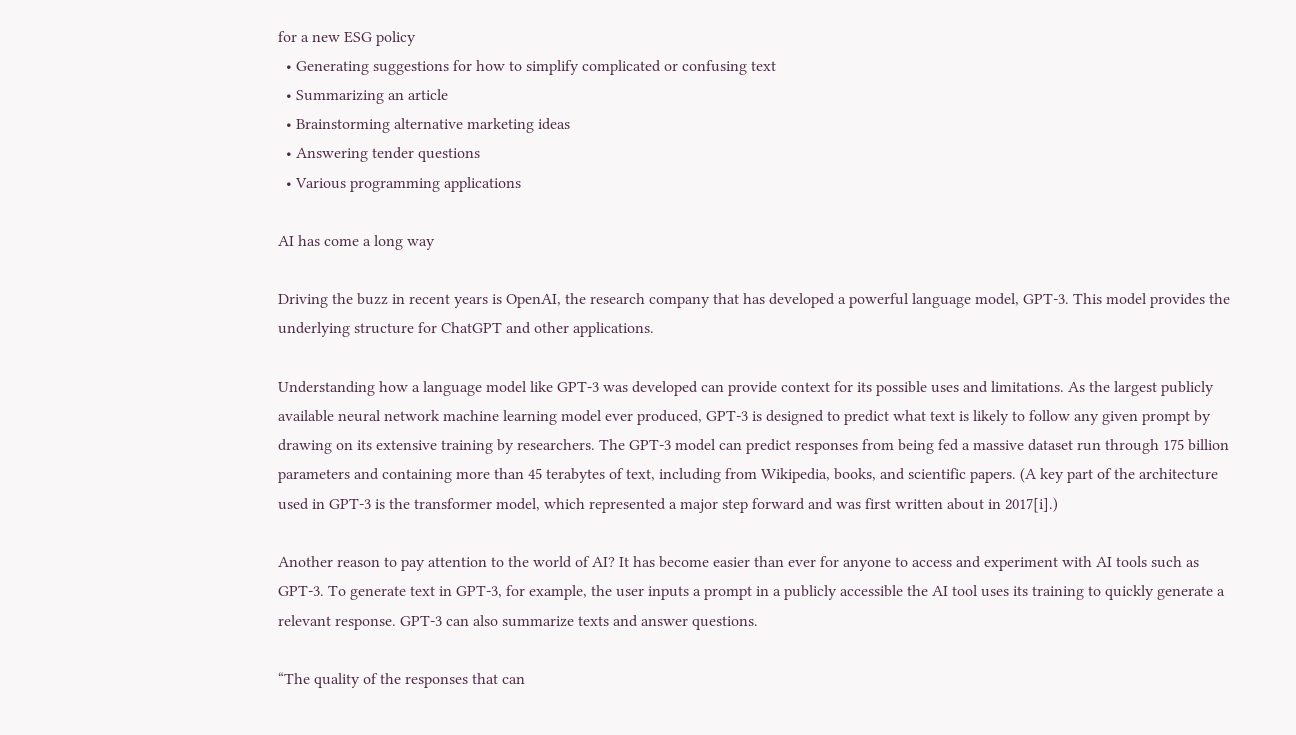for a new ESG policy
  • Generating suggestions for how to simplify complicated or confusing text
  • Summarizing an article
  • Brainstorming alternative marketing ideas
  • Answering tender questions
  • Various programming applications

AI has come a long way

Driving the buzz in recent years is OpenAI, the research company that has developed a powerful language model, GPT-3. This model provides the underlying structure for ChatGPT and other applications.

Understanding how a language model like GPT-3 was developed can provide context for its possible uses and limitations. As the largest publicly available neural network machine learning model ever produced, GPT-3 is designed to predict what text is likely to follow any given prompt by drawing on its extensive training by researchers. The GPT-3 model can predict responses from being fed a massive dataset run through 175 billion parameters and containing more than 45 terabytes of text, including from Wikipedia, books, and scientific papers. (A key part of the architecture used in GPT-3 is the transformer model, which represented a major step forward and was first written about in 2017[i].)

Another reason to pay attention to the world of AI? It has become easier than ever for anyone to access and experiment with AI tools such as GPT-3. To generate text in GPT-3, for example, the user inputs a prompt in a publicly accessible the AI tool uses its training to quickly generate a relevant response. GPT-3 can also summarize texts and answer questions.

“The quality of the responses that can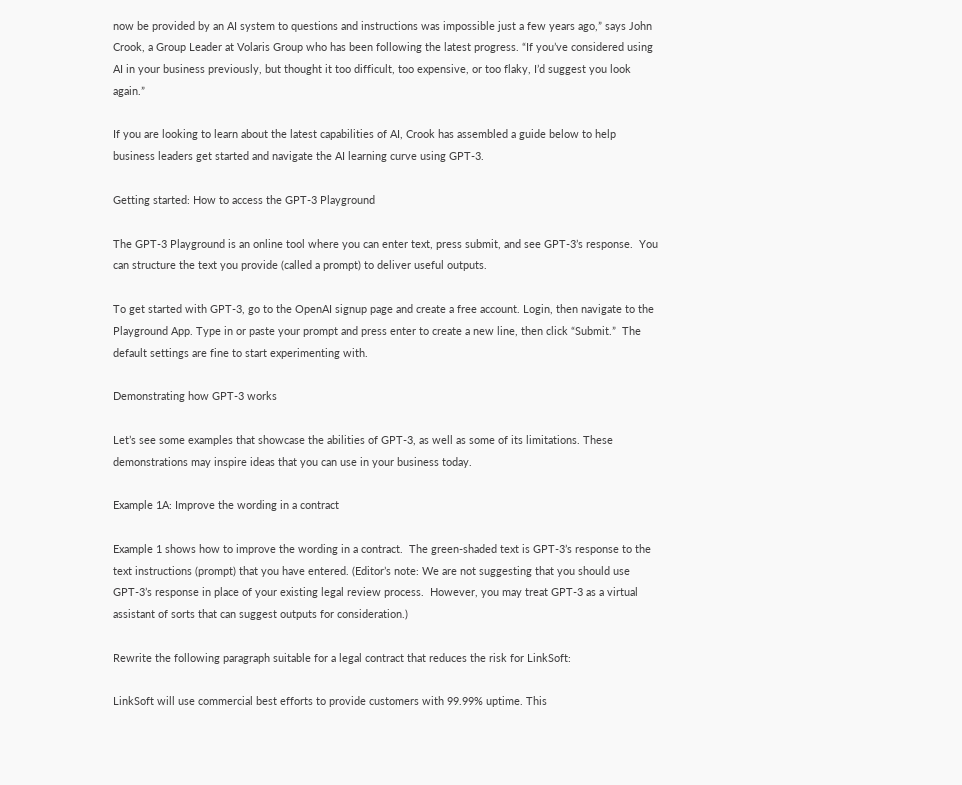now be provided by an AI system to questions and instructions was impossible just a few years ago,” says John Crook, a Group Leader at Volaris Group who has been following the latest progress. “If you’ve considered using AI in your business previously, but thought it too difficult, too expensive, or too flaky, I’d suggest you look again.”

If you are looking to learn about the latest capabilities of AI, Crook has assembled a guide below to help business leaders get started and navigate the AI learning curve using GPT-3.

Getting started: How to access the GPT-3 Playground

The GPT-3 Playground is an online tool where you can enter text, press submit, and see GPT-3’s response.  You can structure the text you provide (called a prompt) to deliver useful outputs.

To get started with GPT-3, go to the OpenAI signup page and create a free account. Login, then navigate to the Playground App. Type in or paste your prompt and press enter to create a new line, then click “Submit.”  The default settings are fine to start experimenting with.

Demonstrating how GPT-3 works

Let’s see some examples that showcase the abilities of GPT-3, as well as some of its limitations. These demonstrations may inspire ideas that you can use in your business today.

Example 1A: Improve the wording in a contract

Example 1 shows how to improve the wording in a contract.  The green-shaded text is GPT-3’s response to the text instructions (prompt) that you have entered. (Editor’s note: We are not suggesting that you should use GPT-3’s response in place of your existing legal review process.  However, you may treat GPT-3 as a virtual assistant of sorts that can suggest outputs for consideration.)

Rewrite the following paragraph suitable for a legal contract that reduces the risk for LinkSoft:

LinkSoft will use commercial best efforts to provide customers with 99.99% uptime. This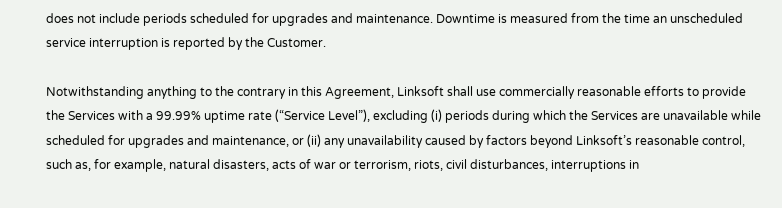does not include periods scheduled for upgrades and maintenance. Downtime is measured from the time an unscheduled service interruption is reported by the Customer.

Notwithstanding anything to the contrary in this Agreement, Linksoft shall use commercially reasonable efforts to provide the Services with a 99.99% uptime rate (“Service Level”), excluding (i) periods during which the Services are unavailable while scheduled for upgrades and maintenance, or (ii) any unavailability caused by factors beyond Linksoft’s reasonable control, such as, for example, natural disasters, acts of war or terrorism, riots, civil disturbances, interruptions in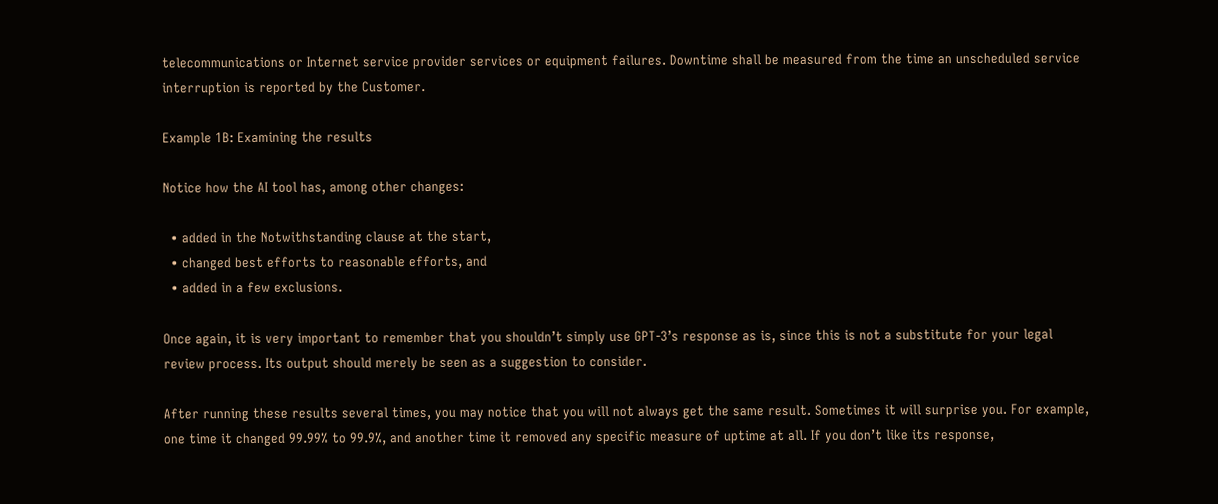telecommunications or Internet service provider services or equipment failures. Downtime shall be measured from the time an unscheduled service interruption is reported by the Customer.

Example 1B: Examining the results

Notice how the AI tool has, among other changes:

  • added in the Notwithstanding clause at the start,
  • changed best efforts to reasonable efforts, and
  • added in a few exclusions.

Once again, it is very important to remember that you shouldn’t simply use GPT-3’s response as is, since this is not a substitute for your legal review process. Its output should merely be seen as a suggestion to consider.

After running these results several times, you may notice that you will not always get the same result. Sometimes it will surprise you. For example, one time it changed 99.99% to 99.9%, and another time it removed any specific measure of uptime at all. If you don’t like its response,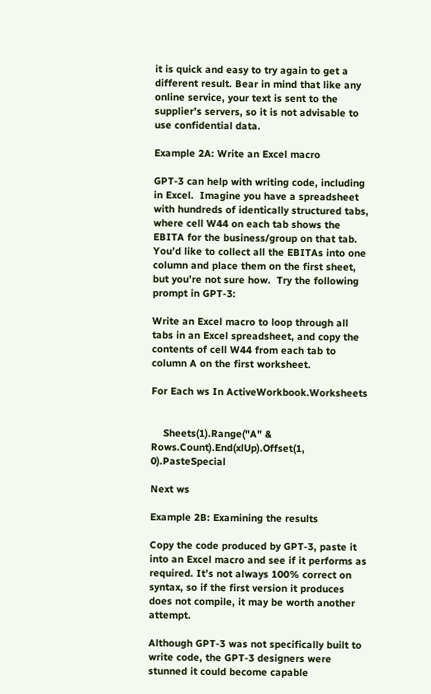it is quick and easy to try again to get a different result. Bear in mind that like any online service, your text is sent to the supplier’s servers, so it is not advisable to use confidential data.

Example 2A: Write an Excel macro

GPT-3 can help with writing code, including in Excel.  Imagine you have a spreadsheet with hundreds of identically structured tabs, where cell W44 on each tab shows the EBITA for the business/group on that tab.  You’d like to collect all the EBITAs into one column and place them on the first sheet, but you’re not sure how.  Try the following prompt in GPT-3:

Write an Excel macro to loop through all tabs in an Excel spreadsheet, and copy the contents of cell W44 from each tab to column A on the first worksheet.

For Each ws In ActiveWorkbook.Worksheets


    Sheets(1).Range("A" & Rows.Count).End(xlUp).Offset(1, 0).PasteSpecial

Next ws

Example 2B: Examining the results

Copy the code produced by GPT-3, paste it into an Excel macro and see if it performs as required. It’s not always 100% correct on syntax, so if the first version it produces does not compile, it may be worth another attempt.

Although GPT-3 was not specifically built to write code, the GPT-3 designers were stunned it could become capable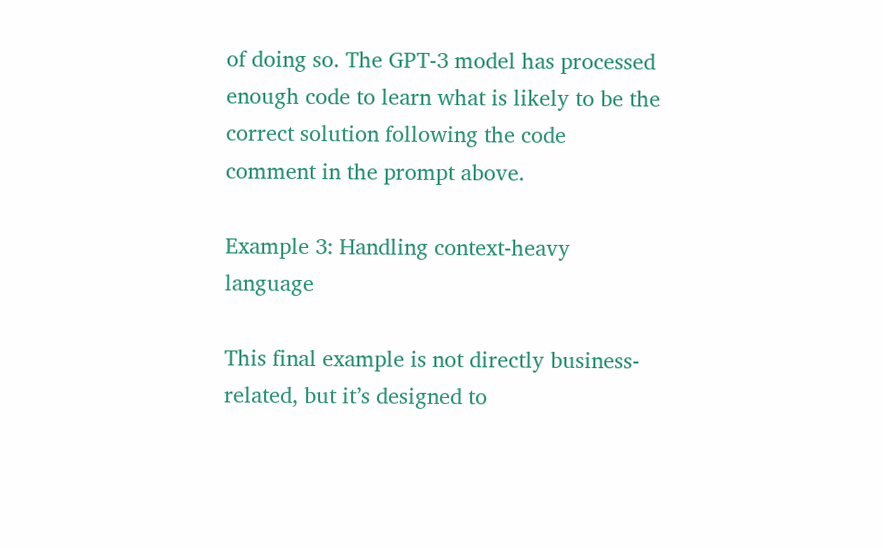of doing so. The GPT-3 model has processed enough code to learn what is likely to be the correct solution following the code comment in the prompt above.

Example 3: Handling context-heavy language

This final example is not directly business-related, but it’s designed to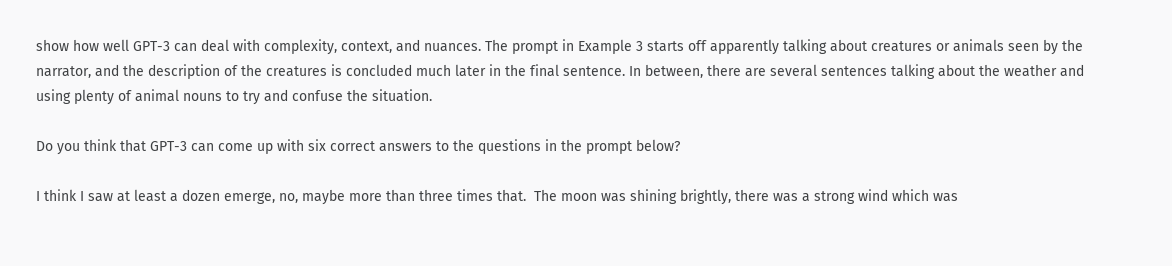show how well GPT-3 can deal with complexity, context, and nuances. The prompt in Example 3 starts off apparently talking about creatures or animals seen by the narrator, and the description of the creatures is concluded much later in the final sentence. In between, there are several sentences talking about the weather and using plenty of animal nouns to try and confuse the situation.

Do you think that GPT-3 can come up with six correct answers to the questions in the prompt below?

I think I saw at least a dozen emerge, no, maybe more than three times that.  The moon was shining brightly, there was a strong wind which was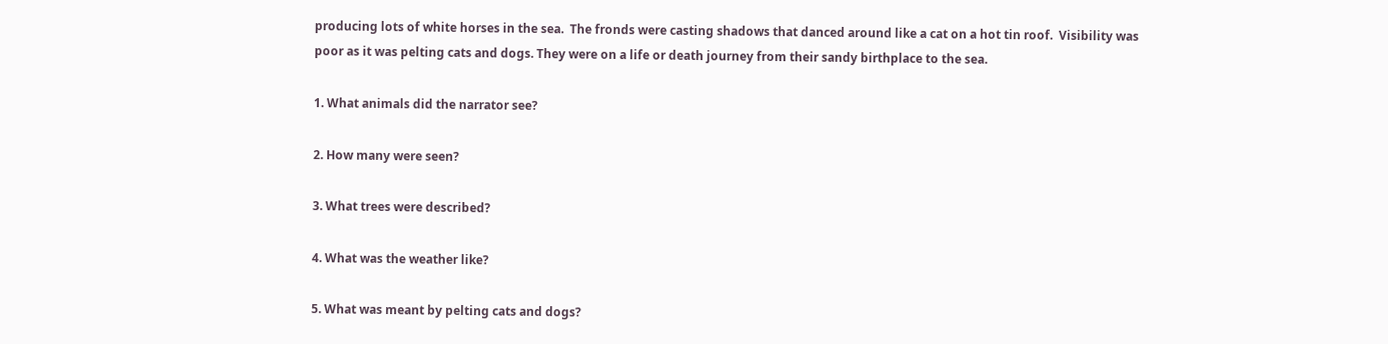producing lots of white horses in the sea.  The fronds were casting shadows that danced around like a cat on a hot tin roof.  Visibility was poor as it was pelting cats and dogs. They were on a life or death journey from their sandy birthplace to the sea.

1. What animals did the narrator see?

2. How many were seen?

3. What trees were described?

4. What was the weather like?

5. What was meant by pelting cats and dogs?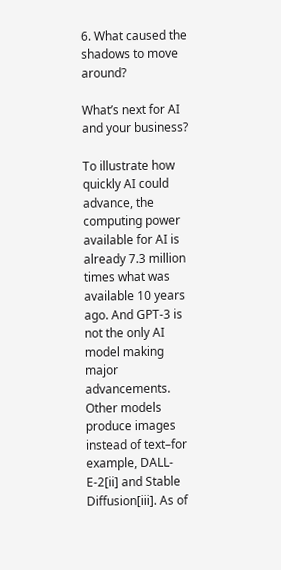6. What caused the shadows to move around?

What’s next for AI and your business?

To illustrate how quickly AI could advance, the computing power available for AI is already 7.3 million times what was available 10 years ago. And GPT-3 is not the only AI model making major advancements. Other models produce images instead of text–for example, DALL-E-2[ii] and Stable Diffusion[iii]. As of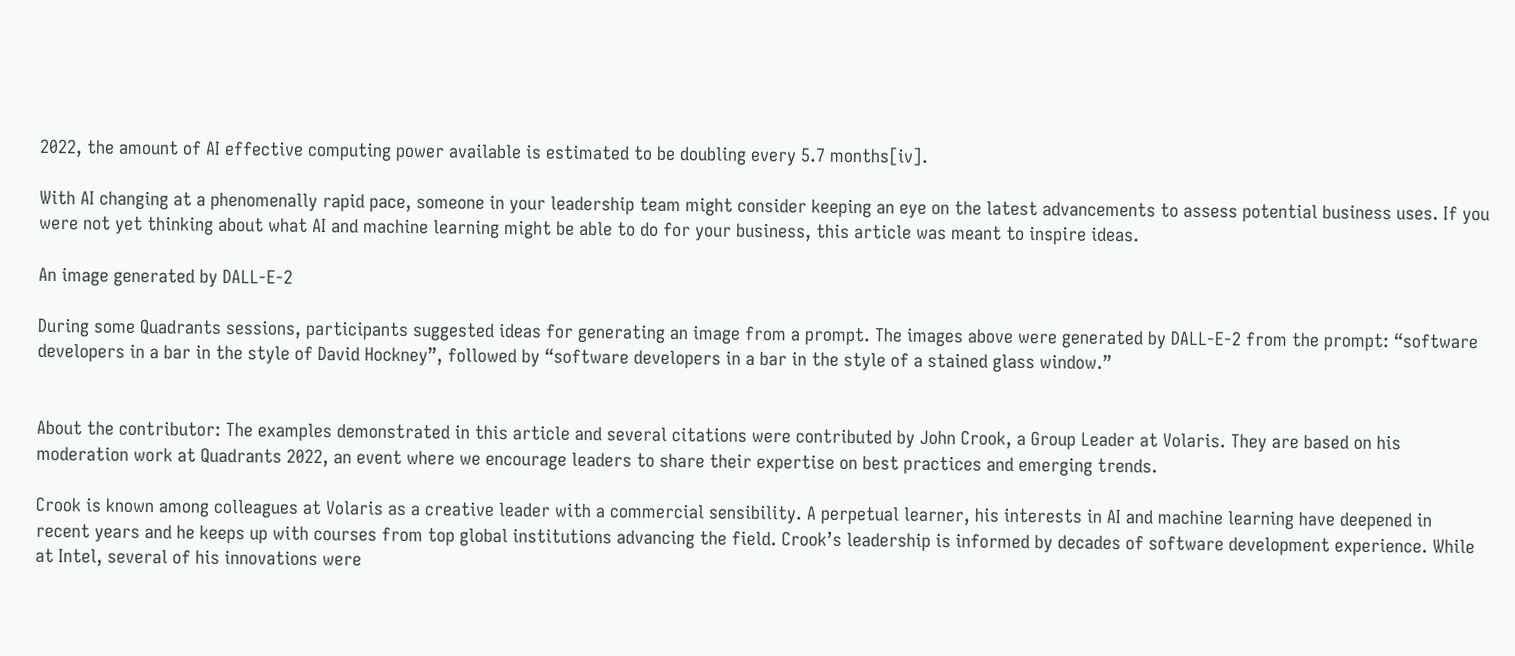2022, the amount of AI effective computing power available is estimated to be doubling every 5.7 months[iv].

With AI changing at a phenomenally rapid pace, someone in your leadership team might consider keeping an eye on the latest advancements to assess potential business uses. If you were not yet thinking about what AI and machine learning might be able to do for your business, this article was meant to inspire ideas.

An image generated by DALL-E-2

During some Quadrants sessions, participants suggested ideas for generating an image from a prompt. The images above were generated by DALL-E-2 from the prompt: “software developers in a bar in the style of David Hockney”, followed by “software developers in a bar in the style of a stained glass window.”


About the contributor: The examples demonstrated in this article and several citations were contributed by John Crook, a Group Leader at Volaris. They are based on his moderation work at Quadrants 2022, an event where we encourage leaders to share their expertise on best practices and emerging trends.

Crook is known among colleagues at Volaris as a creative leader with a commercial sensibility. A perpetual learner, his interests in AI and machine learning have deepened in recent years and he keeps up with courses from top global institutions advancing the field. Crook’s leadership is informed by decades of software development experience. While at Intel, several of his innovations were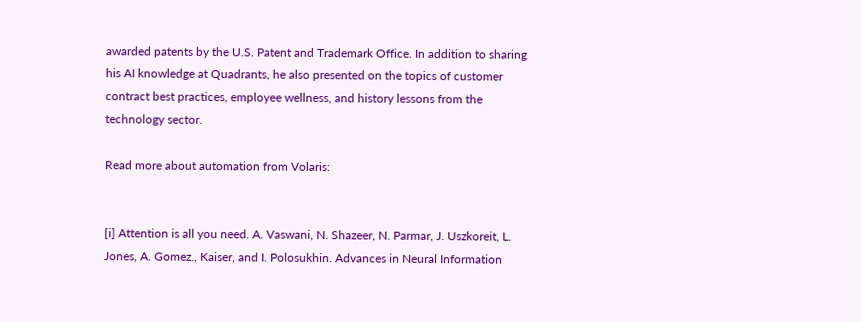awarded patents by the U.S. Patent and Trademark Office. In addition to sharing his AI knowledge at Quadrants, he also presented on the topics of customer contract best practices, employee wellness, and history lessons from the technology sector.

Read more about automation from Volaris:


[i] Attention is all you need. A. Vaswani, N. Shazeer, N. Parmar, J. Uszkoreit, L. Jones, A. Gomez., Kaiser, and I. Polosukhin. Advances in Neural Information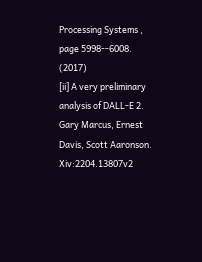Processing Systems , page 5998--6008. (2017)
[ii] A very preliminary analysis of DALL-E 2. Gary Marcus, Ernest Davis, Scott Aaronson. Xiv:2204.13807v2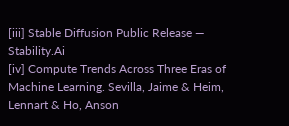[iii] Stable Diffusion Public Release — Stability.Ai
[iv] Compute Trends Across Three Eras of Machine Learning. Sevilla, Jaime & Heim, Lennart & Ho, Anson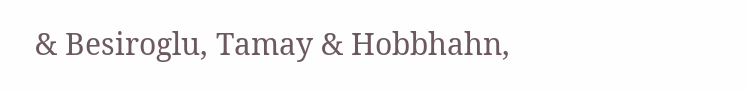& Besiroglu, Tamay & Hobbhahn,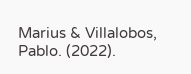Marius & Villalobos, Pablo. (2022).